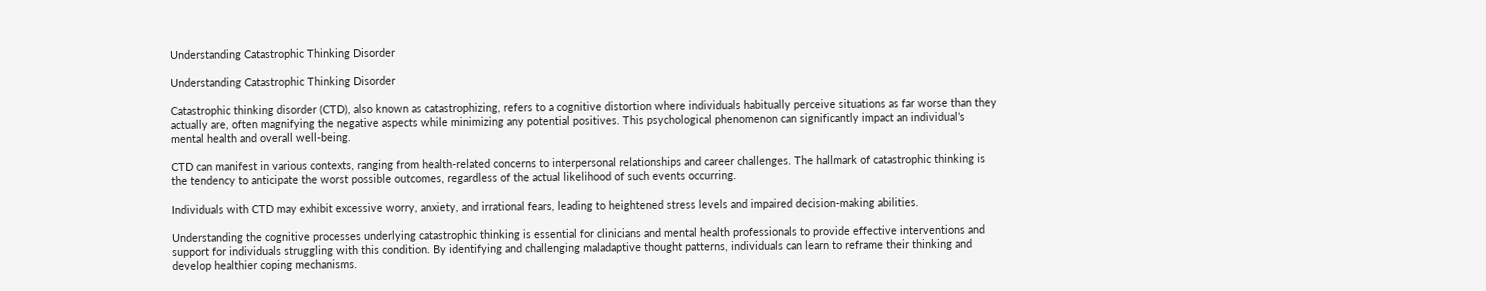Understanding Catastrophic Thinking Disorder

Understanding Catastrophic Thinking Disorder

Catastrophic thinking disorder (CTD), also known as catastrophizing, refers to a cognitive distortion where individuals habitually perceive situations as far worse than they actually are, often magnifying the negative aspects while minimizing any potential positives. This psychological phenomenon can significantly impact an individual’s mental health and overall well-being.

CTD can manifest in various contexts, ranging from health-related concerns to interpersonal relationships and career challenges. The hallmark of catastrophic thinking is the tendency to anticipate the worst possible outcomes, regardless of the actual likelihood of such events occurring.

Individuals with CTD may exhibit excessive worry, anxiety, and irrational fears, leading to heightened stress levels and impaired decision-making abilities.

Understanding the cognitive processes underlying catastrophic thinking is essential for clinicians and mental health professionals to provide effective interventions and support for individuals struggling with this condition. By identifying and challenging maladaptive thought patterns, individuals can learn to reframe their thinking and develop healthier coping mechanisms.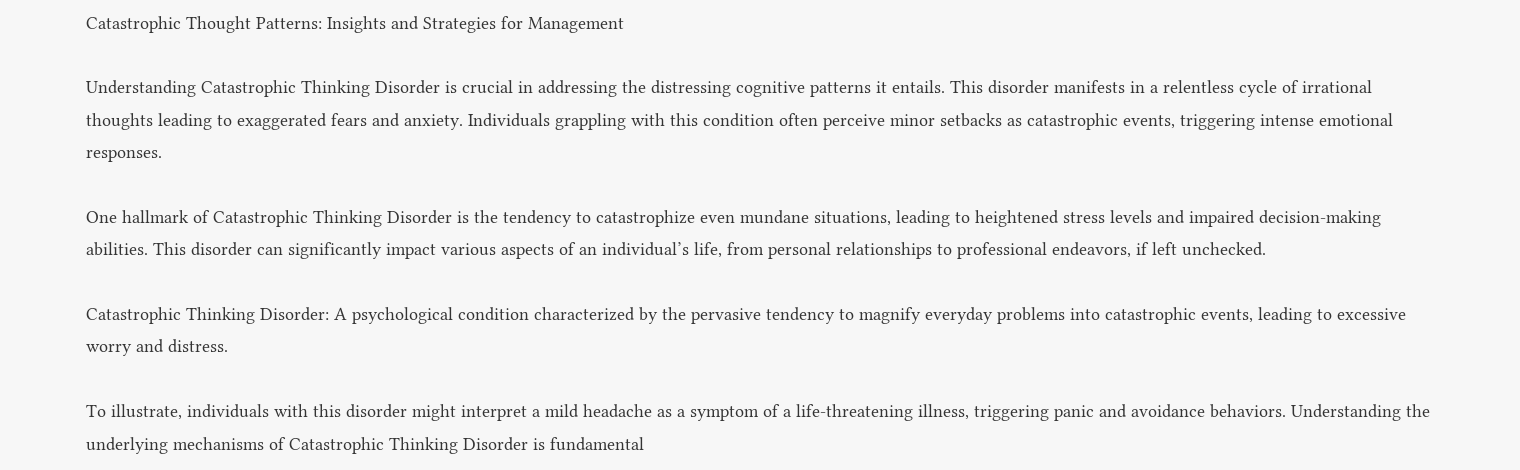Catastrophic Thought Patterns: Insights and Strategies for Management

Understanding Catastrophic Thinking Disorder is crucial in addressing the distressing cognitive patterns it entails. This disorder manifests in a relentless cycle of irrational thoughts leading to exaggerated fears and anxiety. Individuals grappling with this condition often perceive minor setbacks as catastrophic events, triggering intense emotional responses.

One hallmark of Catastrophic Thinking Disorder is the tendency to catastrophize even mundane situations, leading to heightened stress levels and impaired decision-making abilities. This disorder can significantly impact various aspects of an individual’s life, from personal relationships to professional endeavors, if left unchecked.

Catastrophic Thinking Disorder: A psychological condition characterized by the pervasive tendency to magnify everyday problems into catastrophic events, leading to excessive worry and distress.

To illustrate, individuals with this disorder might interpret a mild headache as a symptom of a life-threatening illness, triggering panic and avoidance behaviors. Understanding the underlying mechanisms of Catastrophic Thinking Disorder is fundamental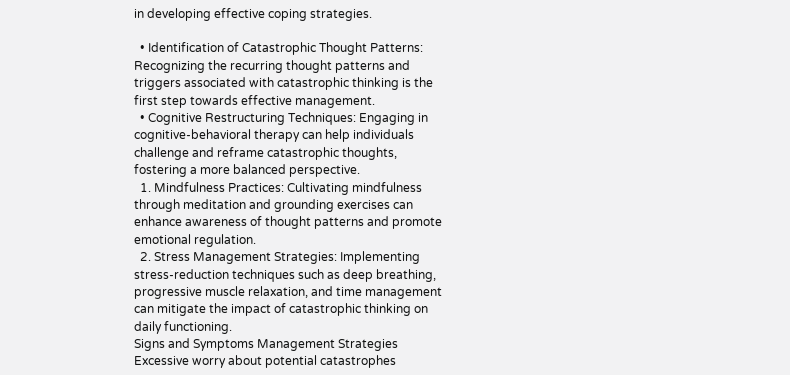in developing effective coping strategies.

  • Identification of Catastrophic Thought Patterns: Recognizing the recurring thought patterns and triggers associated with catastrophic thinking is the first step towards effective management.
  • Cognitive Restructuring Techniques: Engaging in cognitive-behavioral therapy can help individuals challenge and reframe catastrophic thoughts, fostering a more balanced perspective.
  1. Mindfulness Practices: Cultivating mindfulness through meditation and grounding exercises can enhance awareness of thought patterns and promote emotional regulation.
  2. Stress Management Strategies: Implementing stress-reduction techniques such as deep breathing, progressive muscle relaxation, and time management can mitigate the impact of catastrophic thinking on daily functioning.
Signs and Symptoms Management Strategies
Excessive worry about potential catastrophes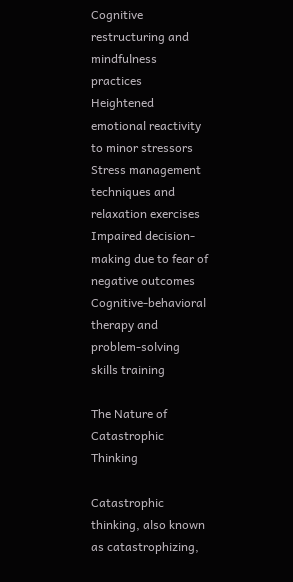Cognitive restructuring and mindfulness practices
Heightened emotional reactivity to minor stressors Stress management techniques and relaxation exercises
Impaired decision-making due to fear of negative outcomes Cognitive-behavioral therapy and problem-solving skills training

The Nature of Catastrophic Thinking

Catastrophic thinking, also known as catastrophizing,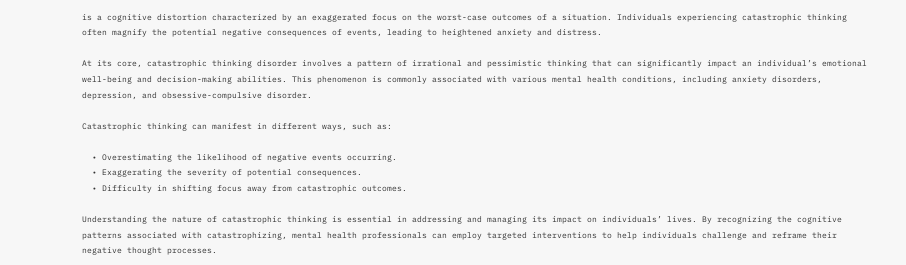is a cognitive distortion characterized by an exaggerated focus on the worst-case outcomes of a situation. Individuals experiencing catastrophic thinking often magnify the potential negative consequences of events, leading to heightened anxiety and distress.

At its core, catastrophic thinking disorder involves a pattern of irrational and pessimistic thinking that can significantly impact an individual’s emotional well-being and decision-making abilities. This phenomenon is commonly associated with various mental health conditions, including anxiety disorders, depression, and obsessive-compulsive disorder.

Catastrophic thinking can manifest in different ways, such as:

  • Overestimating the likelihood of negative events occurring.
  • Exaggerating the severity of potential consequences.
  • Difficulty in shifting focus away from catastrophic outcomes.

Understanding the nature of catastrophic thinking is essential in addressing and managing its impact on individuals’ lives. By recognizing the cognitive patterns associated with catastrophizing, mental health professionals can employ targeted interventions to help individuals challenge and reframe their negative thought processes.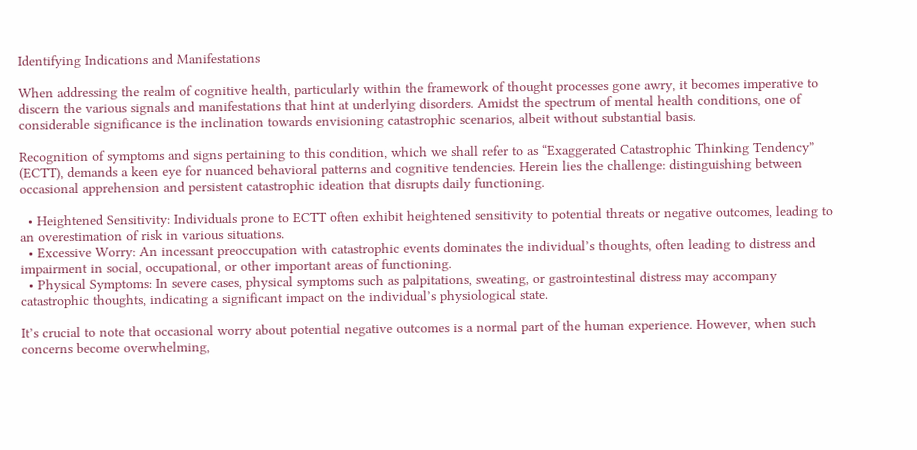Identifying Indications and Manifestations

When addressing the realm of cognitive health, particularly within the framework of thought processes gone awry, it becomes imperative to discern the various signals and manifestations that hint at underlying disorders. Amidst the spectrum of mental health conditions, one of considerable significance is the inclination towards envisioning catastrophic scenarios, albeit without substantial basis.

Recognition of symptoms and signs pertaining to this condition, which we shall refer to as “Exaggerated Catastrophic Thinking Tendency” (ECTT), demands a keen eye for nuanced behavioral patterns and cognitive tendencies. Herein lies the challenge: distinguishing between occasional apprehension and persistent catastrophic ideation that disrupts daily functioning.

  • Heightened Sensitivity: Individuals prone to ECTT often exhibit heightened sensitivity to potential threats or negative outcomes, leading to an overestimation of risk in various situations.
  • Excessive Worry: An incessant preoccupation with catastrophic events dominates the individual’s thoughts, often leading to distress and impairment in social, occupational, or other important areas of functioning.
  • Physical Symptoms: In severe cases, physical symptoms such as palpitations, sweating, or gastrointestinal distress may accompany catastrophic thoughts, indicating a significant impact on the individual’s physiological state.

It’s crucial to note that occasional worry about potential negative outcomes is a normal part of the human experience. However, when such concerns become overwhelming,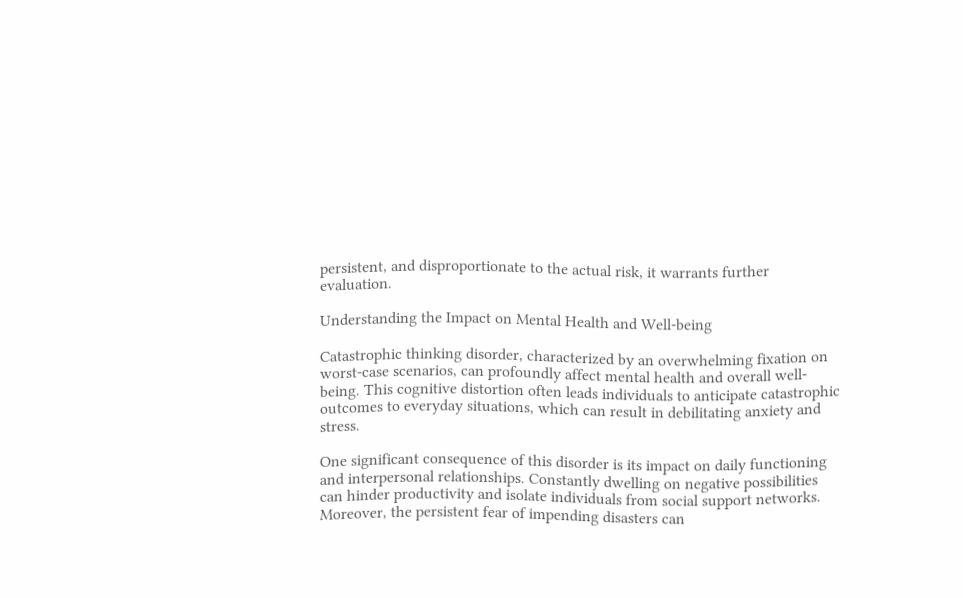persistent, and disproportionate to the actual risk, it warrants further evaluation.

Understanding the Impact on Mental Health and Well-being

Catastrophic thinking disorder, characterized by an overwhelming fixation on worst-case scenarios, can profoundly affect mental health and overall well-being. This cognitive distortion often leads individuals to anticipate catastrophic outcomes to everyday situations, which can result in debilitating anxiety and stress.

One significant consequence of this disorder is its impact on daily functioning and interpersonal relationships. Constantly dwelling on negative possibilities can hinder productivity and isolate individuals from social support networks. Moreover, the persistent fear of impending disasters can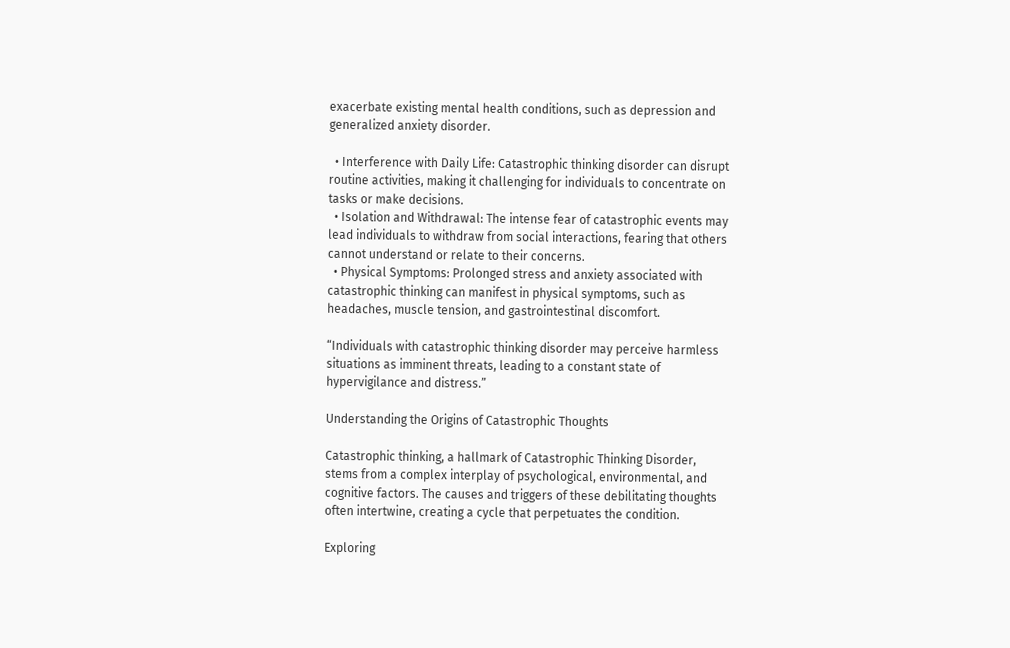exacerbate existing mental health conditions, such as depression and generalized anxiety disorder.

  • Interference with Daily Life: Catastrophic thinking disorder can disrupt routine activities, making it challenging for individuals to concentrate on tasks or make decisions.
  • Isolation and Withdrawal: The intense fear of catastrophic events may lead individuals to withdraw from social interactions, fearing that others cannot understand or relate to their concerns.
  • Physical Symptoms: Prolonged stress and anxiety associated with catastrophic thinking can manifest in physical symptoms, such as headaches, muscle tension, and gastrointestinal discomfort.

“Individuals with catastrophic thinking disorder may perceive harmless situations as imminent threats, leading to a constant state of hypervigilance and distress.”

Understanding the Origins of Catastrophic Thoughts

Catastrophic thinking, a hallmark of Catastrophic Thinking Disorder, stems from a complex interplay of psychological, environmental, and cognitive factors. The causes and triggers of these debilitating thoughts often intertwine, creating a cycle that perpetuates the condition.

Exploring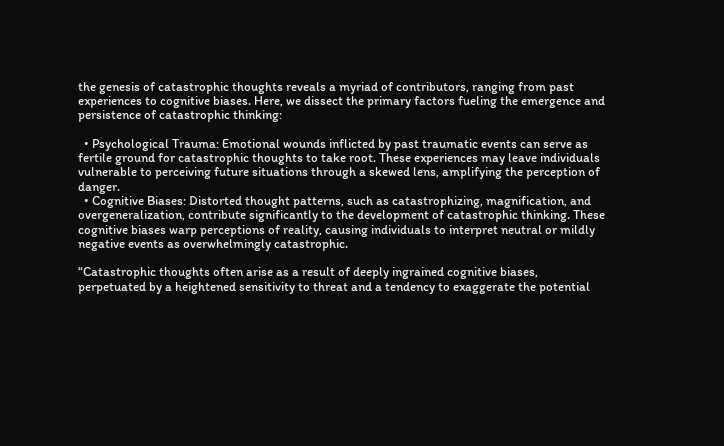the genesis of catastrophic thoughts reveals a myriad of contributors, ranging from past experiences to cognitive biases. Here, we dissect the primary factors fueling the emergence and persistence of catastrophic thinking:

  • Psychological Trauma: Emotional wounds inflicted by past traumatic events can serve as fertile ground for catastrophic thoughts to take root. These experiences may leave individuals vulnerable to perceiving future situations through a skewed lens, amplifying the perception of danger.
  • Cognitive Biases: Distorted thought patterns, such as catastrophizing, magnification, and overgeneralization, contribute significantly to the development of catastrophic thinking. These cognitive biases warp perceptions of reality, causing individuals to interpret neutral or mildly negative events as overwhelmingly catastrophic.

“Catastrophic thoughts often arise as a result of deeply ingrained cognitive biases, perpetuated by a heightened sensitivity to threat and a tendency to exaggerate the potential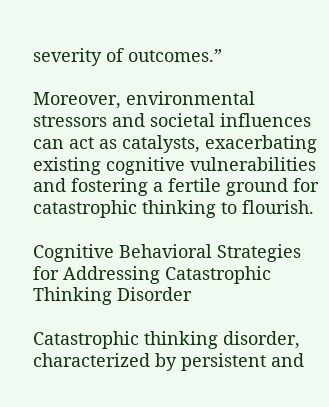severity of outcomes.”

Moreover, environmental stressors and societal influences can act as catalysts, exacerbating existing cognitive vulnerabilities and fostering a fertile ground for catastrophic thinking to flourish.

Cognitive Behavioral Strategies for Addressing Catastrophic Thinking Disorder

Catastrophic thinking disorder, characterized by persistent and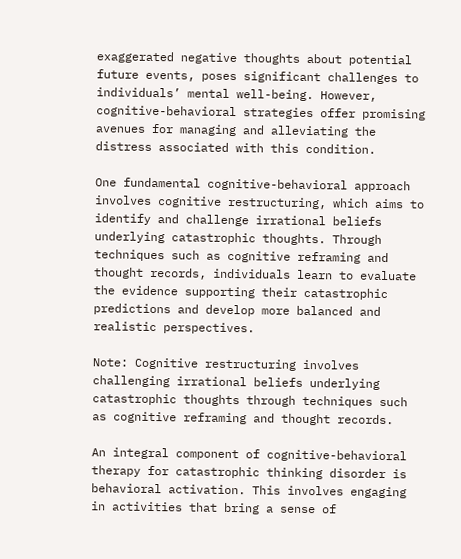exaggerated negative thoughts about potential future events, poses significant challenges to individuals’ mental well-being. However, cognitive-behavioral strategies offer promising avenues for managing and alleviating the distress associated with this condition.

One fundamental cognitive-behavioral approach involves cognitive restructuring, which aims to identify and challenge irrational beliefs underlying catastrophic thoughts. Through techniques such as cognitive reframing and thought records, individuals learn to evaluate the evidence supporting their catastrophic predictions and develop more balanced and realistic perspectives.

Note: Cognitive restructuring involves challenging irrational beliefs underlying catastrophic thoughts through techniques such as cognitive reframing and thought records.

An integral component of cognitive-behavioral therapy for catastrophic thinking disorder is behavioral activation. This involves engaging in activities that bring a sense of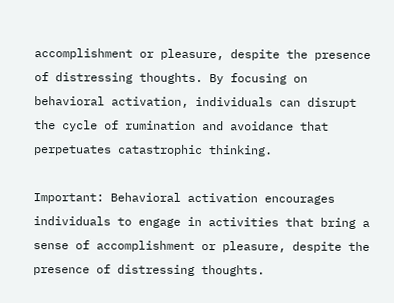accomplishment or pleasure, despite the presence of distressing thoughts. By focusing on behavioral activation, individuals can disrupt the cycle of rumination and avoidance that perpetuates catastrophic thinking.

Important: Behavioral activation encourages individuals to engage in activities that bring a sense of accomplishment or pleasure, despite the presence of distressing thoughts.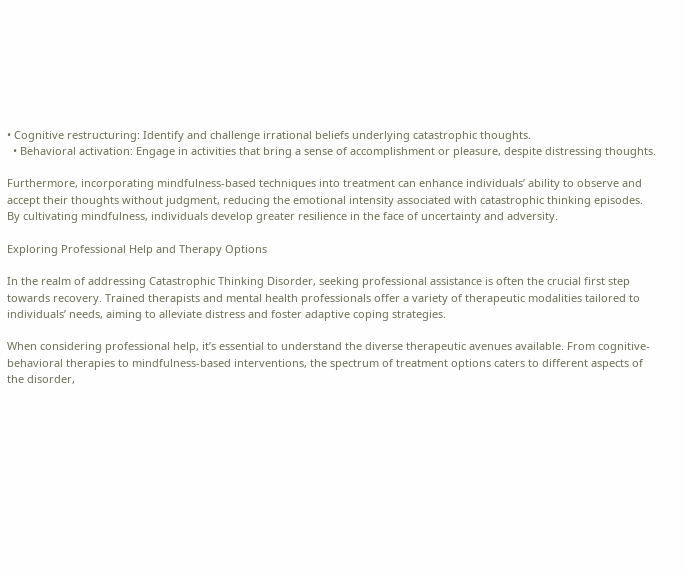• Cognitive restructuring: Identify and challenge irrational beliefs underlying catastrophic thoughts.
  • Behavioral activation: Engage in activities that bring a sense of accomplishment or pleasure, despite distressing thoughts.

Furthermore, incorporating mindfulness-based techniques into treatment can enhance individuals’ ability to observe and accept their thoughts without judgment, reducing the emotional intensity associated with catastrophic thinking episodes. By cultivating mindfulness, individuals develop greater resilience in the face of uncertainty and adversity.

Exploring Professional Help and Therapy Options

In the realm of addressing Catastrophic Thinking Disorder, seeking professional assistance is often the crucial first step towards recovery. Trained therapists and mental health professionals offer a variety of therapeutic modalities tailored to individuals’ needs, aiming to alleviate distress and foster adaptive coping strategies.

When considering professional help, it’s essential to understand the diverse therapeutic avenues available. From cognitive-behavioral therapies to mindfulness-based interventions, the spectrum of treatment options caters to different aspects of the disorder,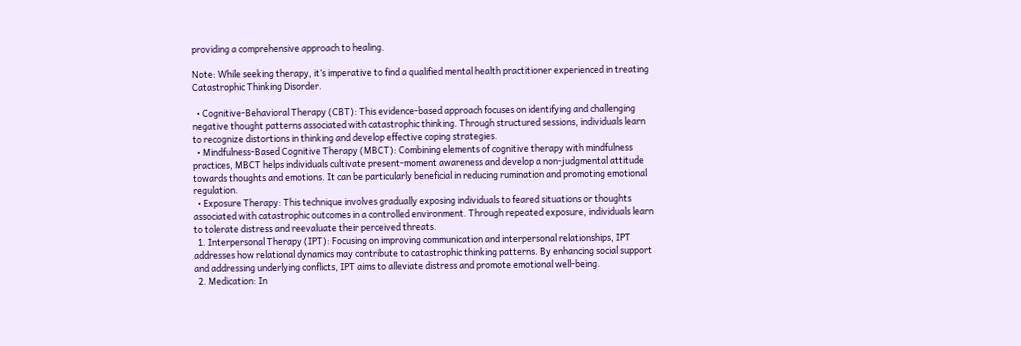providing a comprehensive approach to healing.

Note: While seeking therapy, it’s imperative to find a qualified mental health practitioner experienced in treating Catastrophic Thinking Disorder.

  • Cognitive-Behavioral Therapy (CBT): This evidence-based approach focuses on identifying and challenging negative thought patterns associated with catastrophic thinking. Through structured sessions, individuals learn to recognize distortions in thinking and develop effective coping strategies.
  • Mindfulness-Based Cognitive Therapy (MBCT): Combining elements of cognitive therapy with mindfulness practices, MBCT helps individuals cultivate present-moment awareness and develop a non-judgmental attitude towards thoughts and emotions. It can be particularly beneficial in reducing rumination and promoting emotional regulation.
  • Exposure Therapy: This technique involves gradually exposing individuals to feared situations or thoughts associated with catastrophic outcomes in a controlled environment. Through repeated exposure, individuals learn to tolerate distress and reevaluate their perceived threats.
  1. Interpersonal Therapy (IPT): Focusing on improving communication and interpersonal relationships, IPT addresses how relational dynamics may contribute to catastrophic thinking patterns. By enhancing social support and addressing underlying conflicts, IPT aims to alleviate distress and promote emotional well-being.
  2. Medication: In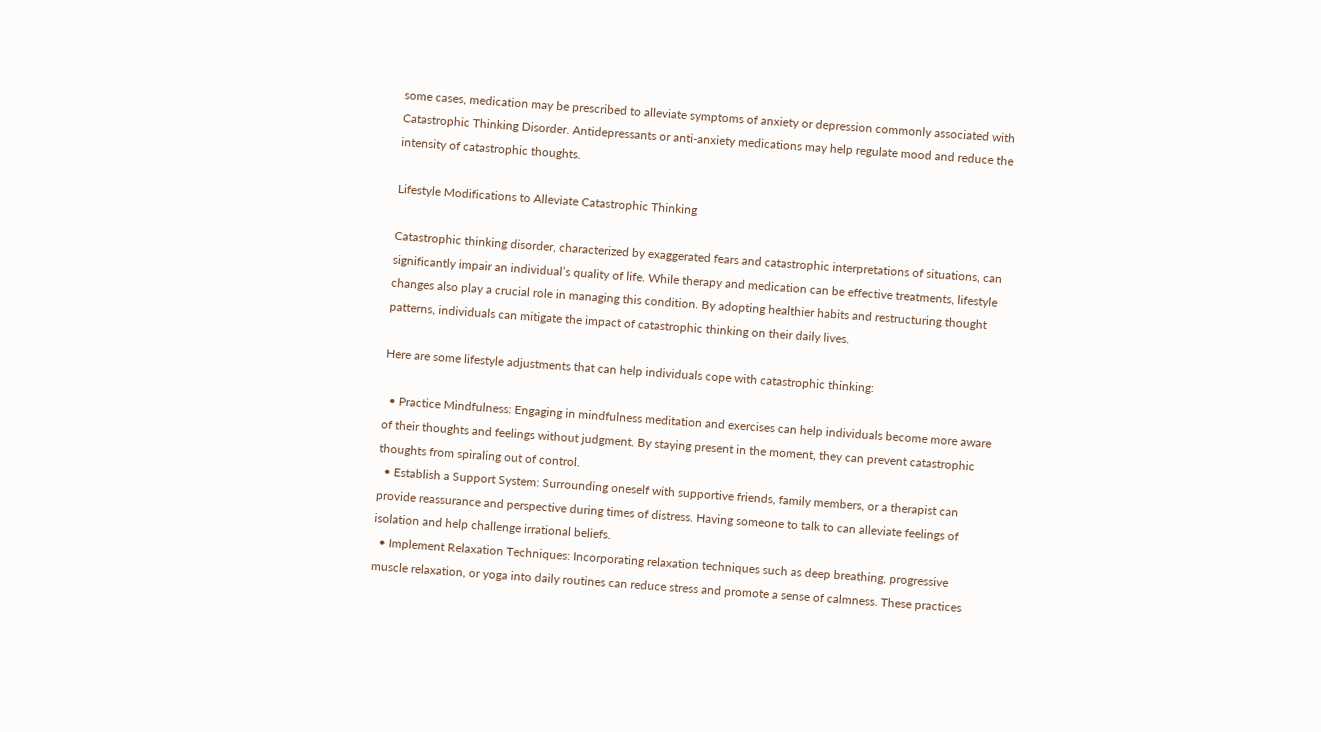some cases, medication may be prescribed to alleviate symptoms of anxiety or depression commonly associated with Catastrophic Thinking Disorder. Antidepressants or anti-anxiety medications may help regulate mood and reduce the intensity of catastrophic thoughts.

Lifestyle Modifications to Alleviate Catastrophic Thinking

Catastrophic thinking disorder, characterized by exaggerated fears and catastrophic interpretations of situations, can significantly impair an individual’s quality of life. While therapy and medication can be effective treatments, lifestyle changes also play a crucial role in managing this condition. By adopting healthier habits and restructuring thought patterns, individuals can mitigate the impact of catastrophic thinking on their daily lives.

Here are some lifestyle adjustments that can help individuals cope with catastrophic thinking:

  • Practice Mindfulness: Engaging in mindfulness meditation and exercises can help individuals become more aware of their thoughts and feelings without judgment. By staying present in the moment, they can prevent catastrophic thoughts from spiraling out of control.
  • Establish a Support System: Surrounding oneself with supportive friends, family members, or a therapist can provide reassurance and perspective during times of distress. Having someone to talk to can alleviate feelings of isolation and help challenge irrational beliefs.
  • Implement Relaxation Techniques: Incorporating relaxation techniques such as deep breathing, progressive muscle relaxation, or yoga into daily routines can reduce stress and promote a sense of calmness. These practices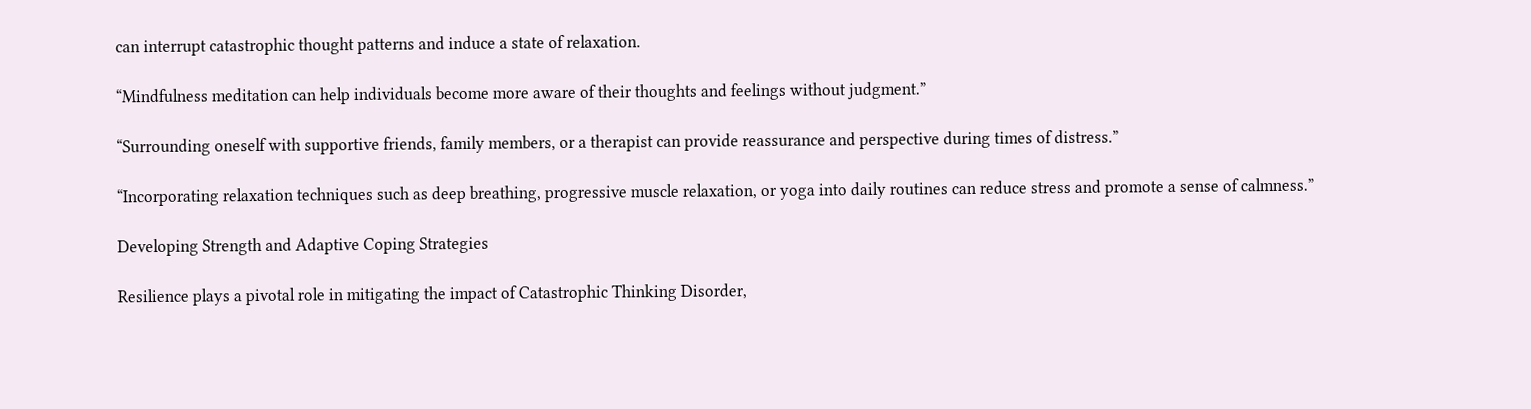can interrupt catastrophic thought patterns and induce a state of relaxation.

“Mindfulness meditation can help individuals become more aware of their thoughts and feelings without judgment.”

“Surrounding oneself with supportive friends, family members, or a therapist can provide reassurance and perspective during times of distress.”

“Incorporating relaxation techniques such as deep breathing, progressive muscle relaxation, or yoga into daily routines can reduce stress and promote a sense of calmness.”

Developing Strength and Adaptive Coping Strategies

Resilience plays a pivotal role in mitigating the impact of Catastrophic Thinking Disorder,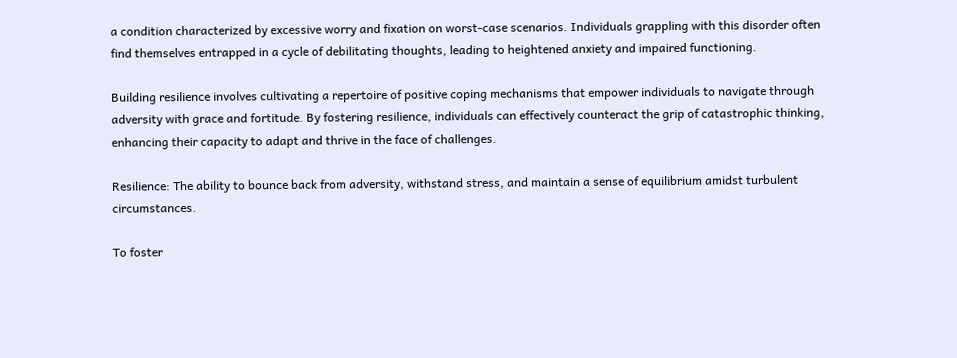a condition characterized by excessive worry and fixation on worst-case scenarios. Individuals grappling with this disorder often find themselves entrapped in a cycle of debilitating thoughts, leading to heightened anxiety and impaired functioning.

Building resilience involves cultivating a repertoire of positive coping mechanisms that empower individuals to navigate through adversity with grace and fortitude. By fostering resilience, individuals can effectively counteract the grip of catastrophic thinking, enhancing their capacity to adapt and thrive in the face of challenges.

Resilience: The ability to bounce back from adversity, withstand stress, and maintain a sense of equilibrium amidst turbulent circumstances.

To foster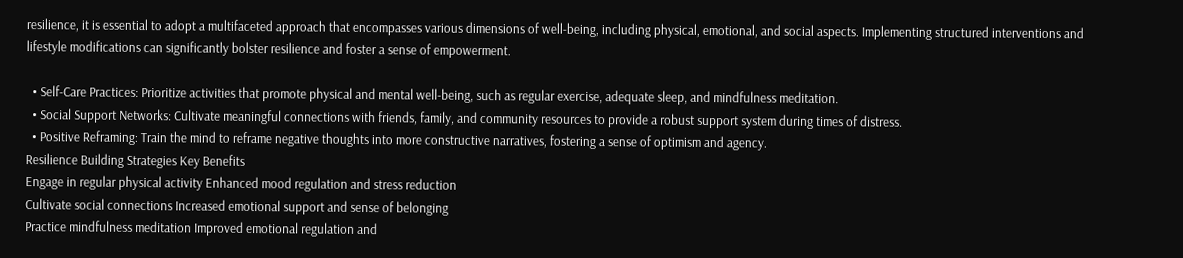resilience, it is essential to adopt a multifaceted approach that encompasses various dimensions of well-being, including physical, emotional, and social aspects. Implementing structured interventions and lifestyle modifications can significantly bolster resilience and foster a sense of empowerment.

  • Self-Care Practices: Prioritize activities that promote physical and mental well-being, such as regular exercise, adequate sleep, and mindfulness meditation.
  • Social Support Networks: Cultivate meaningful connections with friends, family, and community resources to provide a robust support system during times of distress.
  • Positive Reframing: Train the mind to reframe negative thoughts into more constructive narratives, fostering a sense of optimism and agency.
Resilience Building Strategies Key Benefits
Engage in regular physical activity Enhanced mood regulation and stress reduction
Cultivate social connections Increased emotional support and sense of belonging
Practice mindfulness meditation Improved emotional regulation and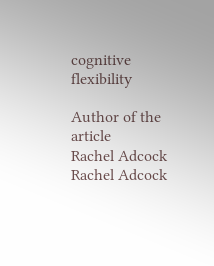cognitive flexibility

Author of the article
Rachel Adcock
Rachel Adcock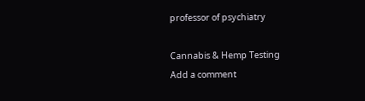professor of psychiatry

Cannabis & Hemp Testing
Add a comment